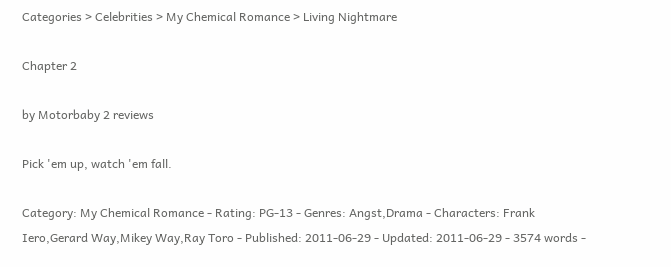Categories > Celebrities > My Chemical Romance > Living Nightmare

Chapter 2

by Motorbaby 2 reviews

Pick 'em up, watch 'em fall.

Category: My Chemical Romance - Rating: PG-13 - Genres: Angst,Drama - Characters: Frank Iero,Gerard Way,Mikey Way,Ray Toro - Published: 2011-06-29 - Updated: 2011-06-29 - 3574 words -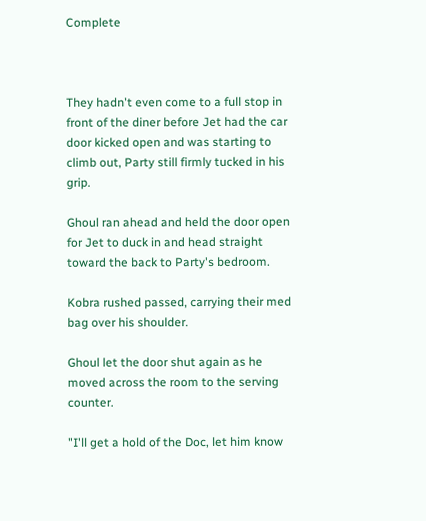Complete



They hadn't even come to a full stop in front of the diner before Jet had the car door kicked open and was starting to climb out, Party still firmly tucked in his grip.

Ghoul ran ahead and held the door open for Jet to duck in and head straight toward the back to Party's bedroom.

Kobra rushed passed, carrying their med bag over his shoulder.

Ghoul let the door shut again as he moved across the room to the serving counter.

"I'll get a hold of the Doc, let him know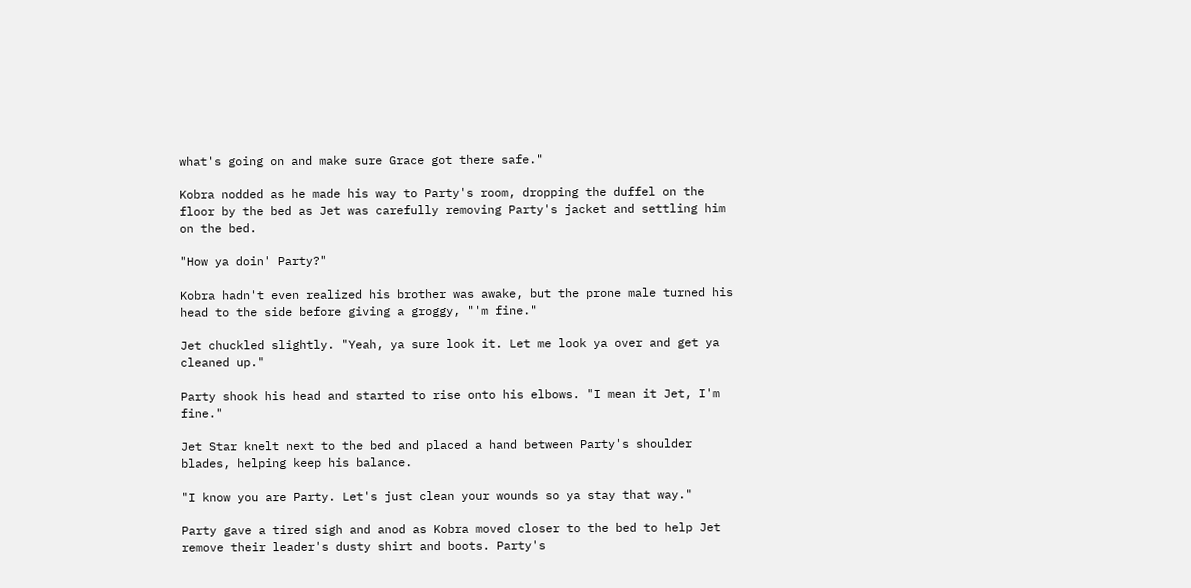what's going on and make sure Grace got there safe."

Kobra nodded as he made his way to Party's room, dropping the duffel on the floor by the bed as Jet was carefully removing Party's jacket and settling him on the bed.

"How ya doin' Party?"

Kobra hadn't even realized his brother was awake, but the prone male turned his head to the side before giving a groggy, "'m fine."

Jet chuckled slightly. "Yeah, ya sure look it. Let me look ya over and get ya cleaned up."

Party shook his head and started to rise onto his elbows. "I mean it Jet, I'm fine."

Jet Star knelt next to the bed and placed a hand between Party's shoulder blades, helping keep his balance.

"I know you are Party. Let's just clean your wounds so ya stay that way."

Party gave a tired sigh and anod as Kobra moved closer to the bed to help Jet remove their leader's dusty shirt and boots. Party's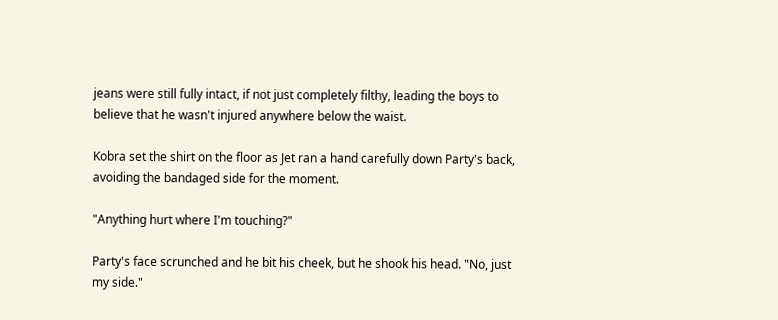jeans were still fully intact, if not just completely filthy, leading the boys to believe that he wasn't injured anywhere below the waist.

Kobra set the shirt on the floor as Jet ran a hand carefully down Party's back, avoiding the bandaged side for the moment.

"Anything hurt where I'm touching?"

Party's face scrunched and he bit his cheek, but he shook his head. "No, just my side."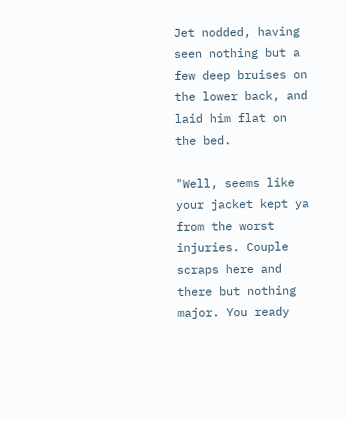Jet nodded, having seen nothing but a few deep bruises on the lower back, and laid him flat on the bed.

"Well, seems like your jacket kept ya from the worst injuries. Couple scraps here and there but nothing major. You ready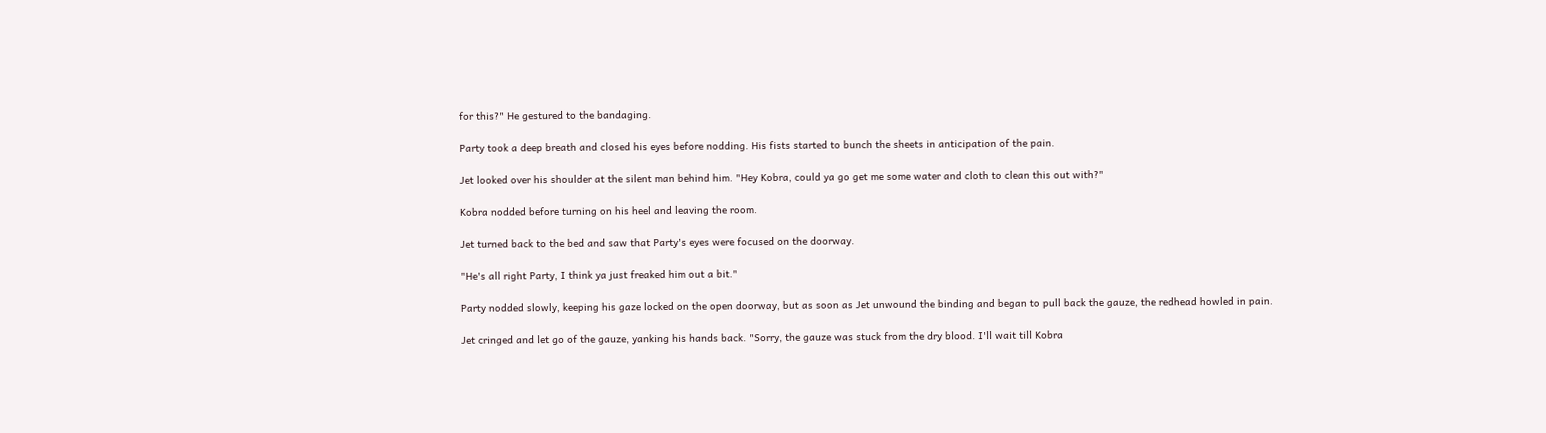for this?" He gestured to the bandaging.

Party took a deep breath and closed his eyes before nodding. His fists started to bunch the sheets in anticipation of the pain.

Jet looked over his shoulder at the silent man behind him. "Hey Kobra, could ya go get me some water and cloth to clean this out with?"

Kobra nodded before turning on his heel and leaving the room.

Jet turned back to the bed and saw that Party's eyes were focused on the doorway.

"He's all right Party, I think ya just freaked him out a bit."

Party nodded slowly, keeping his gaze locked on the open doorway, but as soon as Jet unwound the binding and began to pull back the gauze, the redhead howled in pain.

Jet cringed and let go of the gauze, yanking his hands back. "Sorry, the gauze was stuck from the dry blood. I'll wait till Kobra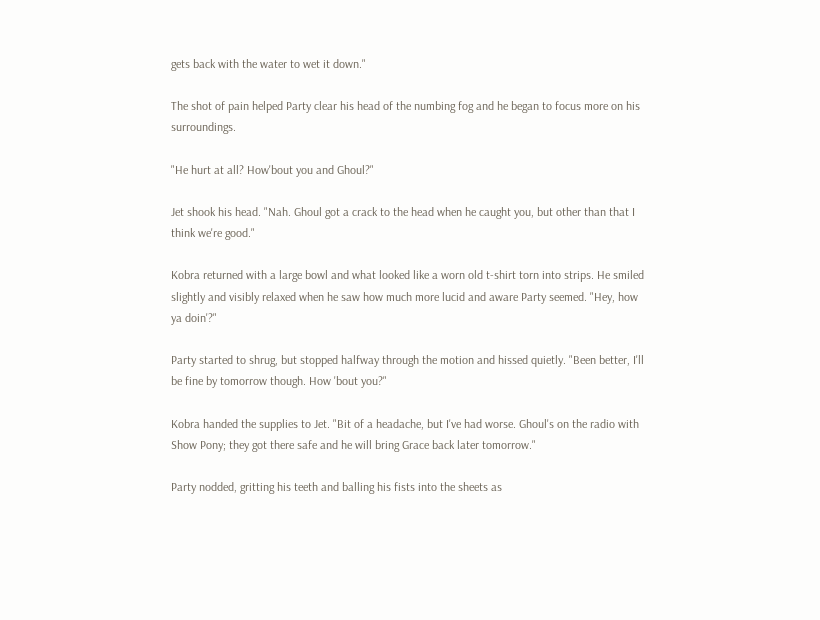gets back with the water to wet it down."

The shot of pain helped Party clear his head of the numbing fog and he began to focus more on his surroundings.

"He hurt at all? How'bout you and Ghoul?"

Jet shook his head. "Nah. Ghoul got a crack to the head when he caught you, but other than that I think we're good."

Kobra returned with a large bowl and what looked like a worn old t-shirt torn into strips. He smiled slightly and visibly relaxed when he saw how much more lucid and aware Party seemed. "Hey, how ya doin'?"

Party started to shrug, but stopped halfway through the motion and hissed quietly. "Been better, I'll be fine by tomorrow though. How 'bout you?"

Kobra handed the supplies to Jet. "Bit of a headache, but I've had worse. Ghoul's on the radio with Show Pony; they got there safe and he will bring Grace back later tomorrow."

Party nodded, gritting his teeth and balling his fists into the sheets as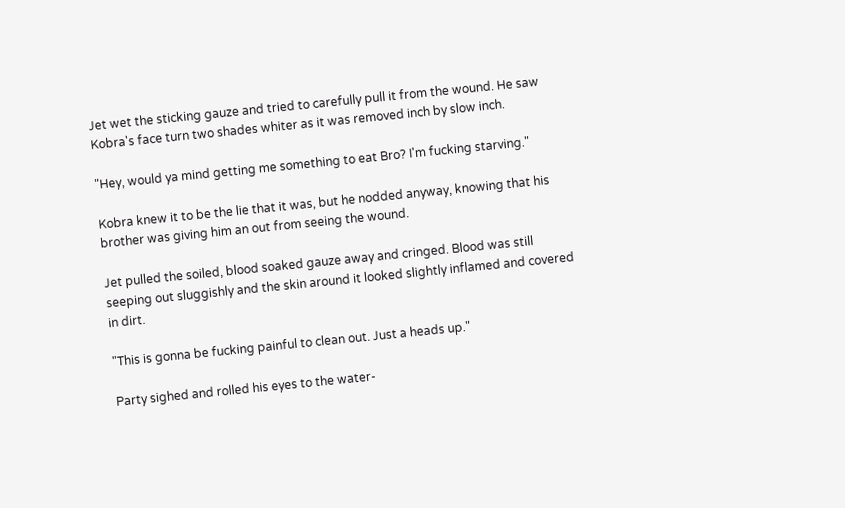Jet wet the sticking gauze and tried to carefully pull it from the wound. He saw Kobra's face turn two shades whiter as it was removed inch by slow inch.

"Hey, would ya mind getting me something to eat Bro? I'm fucking starving."

Kobra knew it to be the lie that it was, but he nodded anyway, knowing that his brother was giving him an out from seeing the wound.

Jet pulled the soiled, blood soaked gauze away and cringed. Blood was still seeping out sluggishly and the skin around it looked slightly inflamed and covered in dirt.

"This is gonna be fucking painful to clean out. Just a heads up."

Party sighed and rolled his eyes to the water-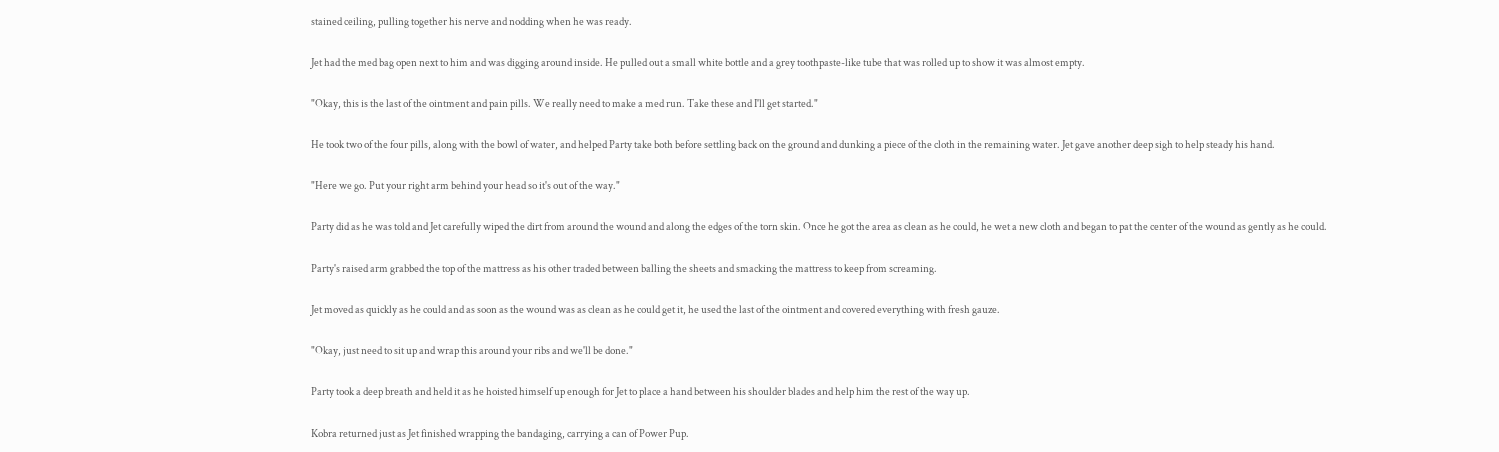stained ceiling, pulling together his nerve and nodding when he was ready.

Jet had the med bag open next to him and was digging around inside. He pulled out a small white bottle and a grey toothpaste-like tube that was rolled up to show it was almost empty.

"Okay, this is the last of the ointment and pain pills. We really need to make a med run. Take these and I'll get started."

He took two of the four pills, along with the bowl of water, and helped Party take both before settling back on the ground and dunking a piece of the cloth in the remaining water. Jet gave another deep sigh to help steady his hand.

"Here we go. Put your right arm behind your head so it's out of the way."

Party did as he was told and Jet carefully wiped the dirt from around the wound and along the edges of the torn skin. Once he got the area as clean as he could, he wet a new cloth and began to pat the center of the wound as gently as he could.

Party's raised arm grabbed the top of the mattress as his other traded between balling the sheets and smacking the mattress to keep from screaming.

Jet moved as quickly as he could and as soon as the wound was as clean as he could get it, he used the last of the ointment and covered everything with fresh gauze.

"Okay, just need to sit up and wrap this around your ribs and we'll be done."

Party took a deep breath and held it as he hoisted himself up enough for Jet to place a hand between his shoulder blades and help him the rest of the way up.

Kobra returned just as Jet finished wrapping the bandaging, carrying a can of Power Pup.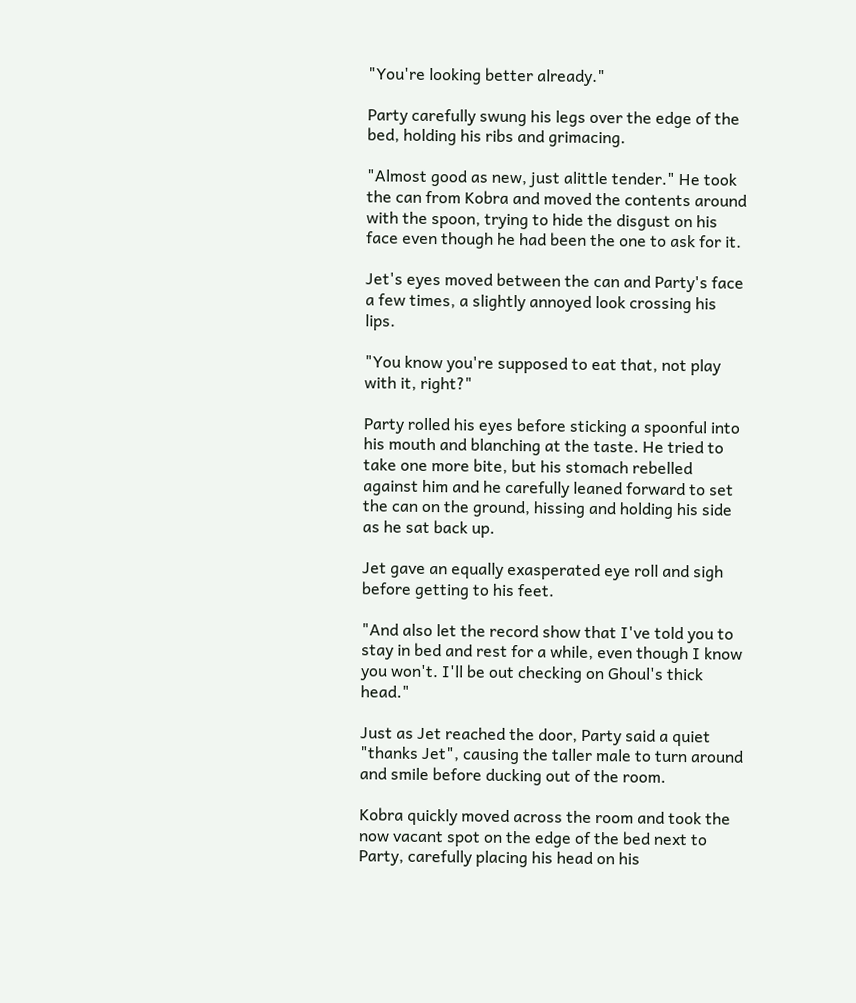"You're looking better already."

Party carefully swung his legs over the edge of the bed, holding his ribs and grimacing.

"Almost good as new, just alittle tender." He took the can from Kobra and moved the contents around with the spoon, trying to hide the disgust on his face even though he had been the one to ask for it.

Jet's eyes moved between the can and Party's face a few times, a slightly annoyed look crossing his lips.

"You know you're supposed to eat that, not play with it, right?"

Party rolled his eyes before sticking a spoonful into his mouth and blanching at the taste. He tried to take one more bite, but his stomach rebelled against him and he carefully leaned forward to set the can on the ground, hissing and holding his side as he sat back up.

Jet gave an equally exasperated eye roll and sigh before getting to his feet.

"And also let the record show that I've told you to stay in bed and rest for a while, even though I know you won't. I'll be out checking on Ghoul's thick head."

Just as Jet reached the door, Party said a quiet "thanks Jet", causing the taller male to turn around and smile before ducking out of the room.

Kobra quickly moved across the room and took the now vacant spot on the edge of the bed next to Party, carefully placing his head on his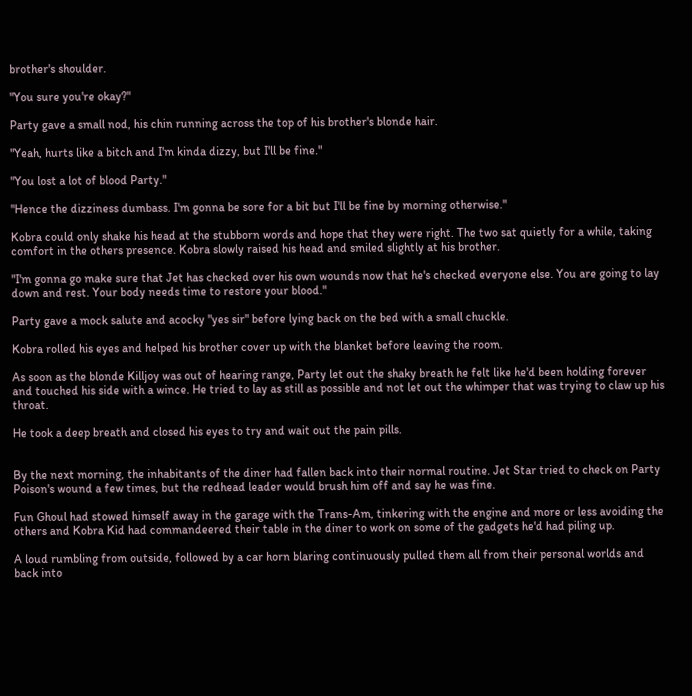brother's shoulder.

"You sure you're okay?"

Party gave a small nod, his chin running across the top of his brother's blonde hair.

"Yeah, hurts like a bitch and I'm kinda dizzy, but I'll be fine."

"You lost a lot of blood Party."

"Hence the dizziness dumbass. I'm gonna be sore for a bit but I'll be fine by morning otherwise."

Kobra could only shake his head at the stubborn words and hope that they were right. The two sat quietly for a while, taking comfort in the others presence. Kobra slowly raised his head and smiled slightly at his brother.

"I'm gonna go make sure that Jet has checked over his own wounds now that he's checked everyone else. You are going to lay down and rest. Your body needs time to restore your blood."

Party gave a mock salute and acocky "yes sir" before lying back on the bed with a small chuckle.

Kobra rolled his eyes and helped his brother cover up with the blanket before leaving the room.

As soon as the blonde Killjoy was out of hearing range, Party let out the shaky breath he felt like he'd been holding forever and touched his side with a wince. He tried to lay as still as possible and not let out the whimper that was trying to claw up his throat.

He took a deep breath and closed his eyes to try and wait out the pain pills.


By the next morning, the inhabitants of the diner had fallen back into their normal routine. Jet Star tried to check on Party Poison's wound a few times, but the redhead leader would brush him off and say he was fine.

Fun Ghoul had stowed himself away in the garage with the Trans-Am, tinkering with the engine and more or less avoiding the others and Kobra Kid had commandeered their table in the diner to work on some of the gadgets he'd had piling up.

A loud rumbling from outside, followed by a car horn blaring continuously pulled them all from their personal worlds and back into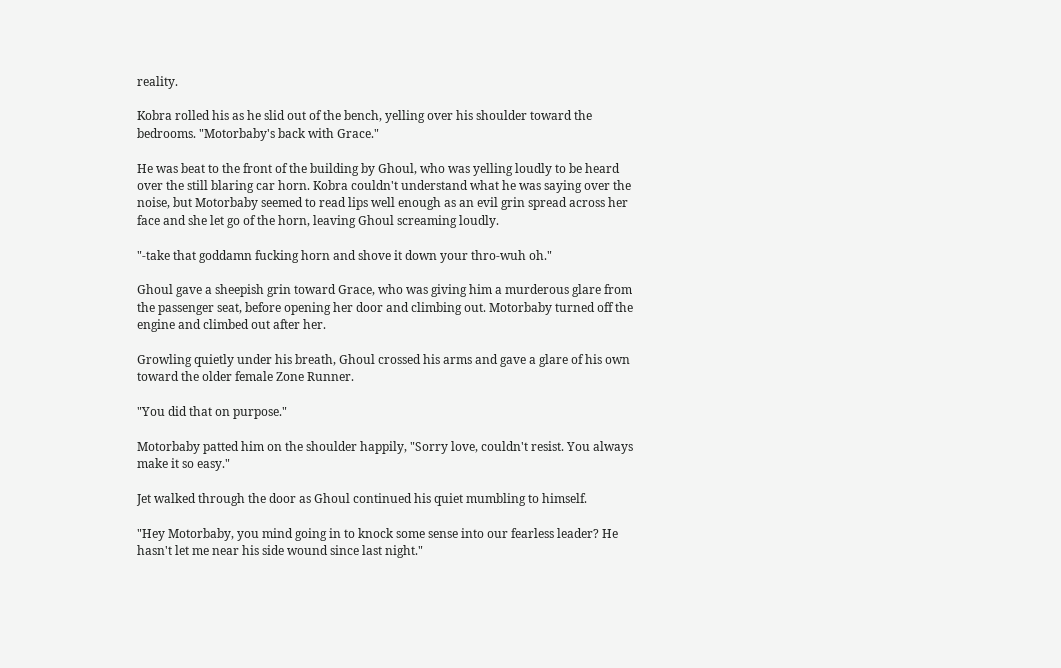reality.

Kobra rolled his as he slid out of the bench, yelling over his shoulder toward the bedrooms. "Motorbaby's back with Grace."

He was beat to the front of the building by Ghoul, who was yelling loudly to be heard over the still blaring car horn. Kobra couldn't understand what he was saying over the noise, but Motorbaby seemed to read lips well enough as an evil grin spread across her face and she let go of the horn, leaving Ghoul screaming loudly.

"-take that goddamn fucking horn and shove it down your thro-wuh oh."

Ghoul gave a sheepish grin toward Grace, who was giving him a murderous glare from the passenger seat, before opening her door and climbing out. Motorbaby turned off the engine and climbed out after her.

Growling quietly under his breath, Ghoul crossed his arms and gave a glare of his own toward the older female Zone Runner.

"You did that on purpose."

Motorbaby patted him on the shoulder happily, "Sorry love, couldn't resist. You always make it so easy."

Jet walked through the door as Ghoul continued his quiet mumbling to himself.

"Hey Motorbaby, you mind going in to knock some sense into our fearless leader? He hasn't let me near his side wound since last night."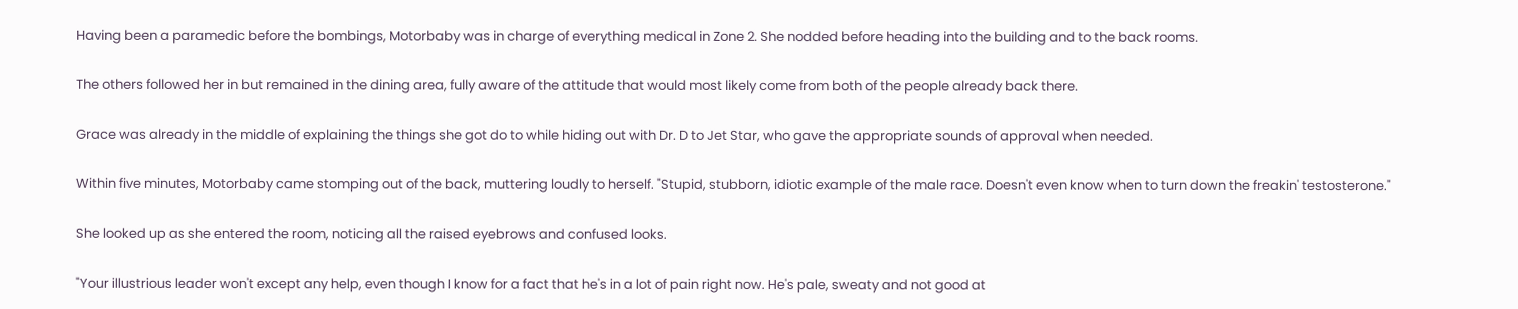Having been a paramedic before the bombings, Motorbaby was in charge of everything medical in Zone 2. She nodded before heading into the building and to the back rooms.

The others followed her in but remained in the dining area, fully aware of the attitude that would most likely come from both of the people already back there.

Grace was already in the middle of explaining the things she got do to while hiding out with Dr. D to Jet Star, who gave the appropriate sounds of approval when needed.

Within five minutes, Motorbaby came stomping out of the back, muttering loudly to herself. "Stupid, stubborn, idiotic example of the male race. Doesn't even know when to turn down the freakin' testosterone."

She looked up as she entered the room, noticing all the raised eyebrows and confused looks.

"Your illustrious leader won't except any help, even though I know for a fact that he's in a lot of pain right now. He's pale, sweaty and not good at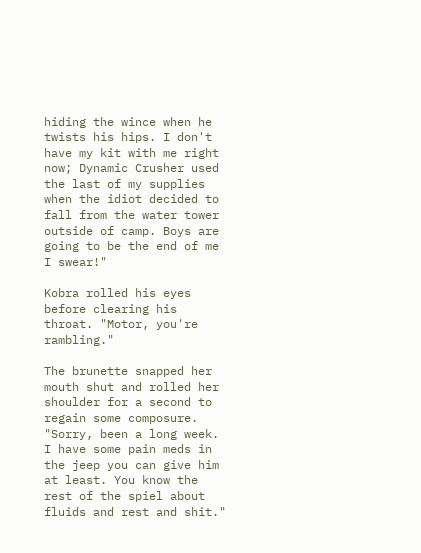hiding the wince when he twists his hips. I don't have my kit with me right now; Dynamic Crusher used the last of my supplies when the idiot decided to fall from the water tower outside of camp. Boys are going to be the end of me I swear!"

Kobra rolled his eyes before clearing his throat. "Motor, you're rambling."

The brunette snapped her mouth shut and rolled her shoulder for a second to regain some composure. "Sorry, been a long week. I have some pain meds in the jeep you can give him at least. You know the rest of the spiel about fluids and rest and shit."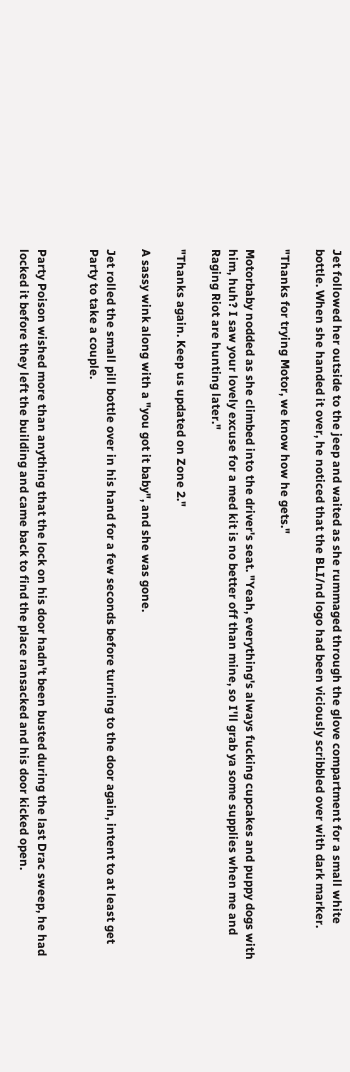Jet followed her outside to the jeep and waited as she rummaged through the glove compartment for a small white bottle. When she handed it over, he noticed that the BLI/nd logo had been viciously scribbled over with dark marker.

"Thanks for trying Motor, we know how he gets."

Motorbaby nodded as she climbed into the driver's seat. "Yeah, everything's always fucking cupcakes and puppy dogs with him, huh? I saw your lovely excuse for a med kit is no better off than mine, so I'll grab ya some supplies when me and Raging Riot are hunting later."

"Thanks again. Keep us updated on Zone 2."

A sassy wink along with a "you got it baby", and she was gone.

Jet rolled the small pill bottle over in his hand for a few seconds before turning to the door again, intent to at least get Party to take a couple.


Party Poison wished more than anything that the lock on his door hadn't been busted during the last Drac sweep, he had locked it before they left the building and came back to find the place ransacked and his door kicked open.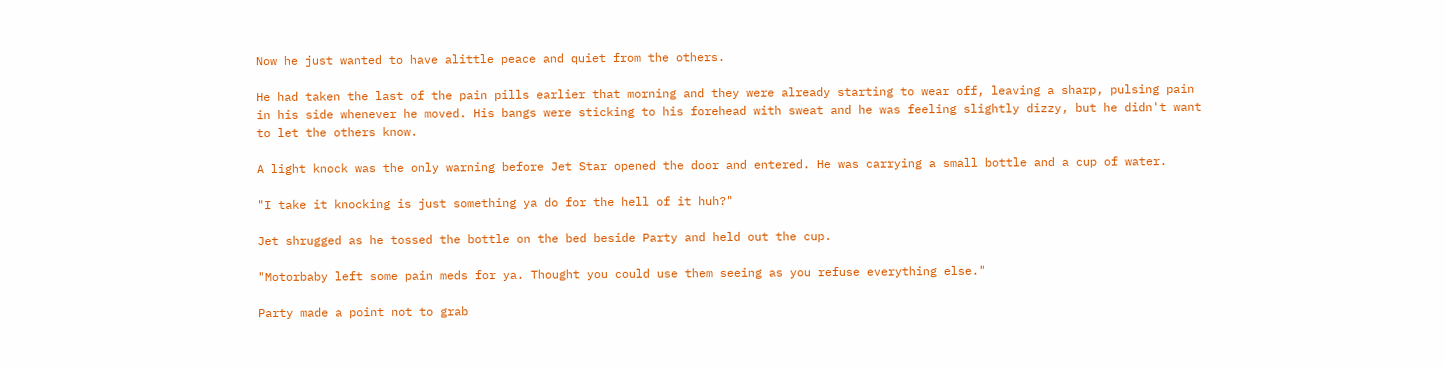Now he just wanted to have alittle peace and quiet from the others.

He had taken the last of the pain pills earlier that morning and they were already starting to wear off, leaving a sharp, pulsing pain in his side whenever he moved. His bangs were sticking to his forehead with sweat and he was feeling slightly dizzy, but he didn't want to let the others know.

A light knock was the only warning before Jet Star opened the door and entered. He was carrying a small bottle and a cup of water.

"I take it knocking is just something ya do for the hell of it huh?"

Jet shrugged as he tossed the bottle on the bed beside Party and held out the cup.

"Motorbaby left some pain meds for ya. Thought you could use them seeing as you refuse everything else."

Party made a point not to grab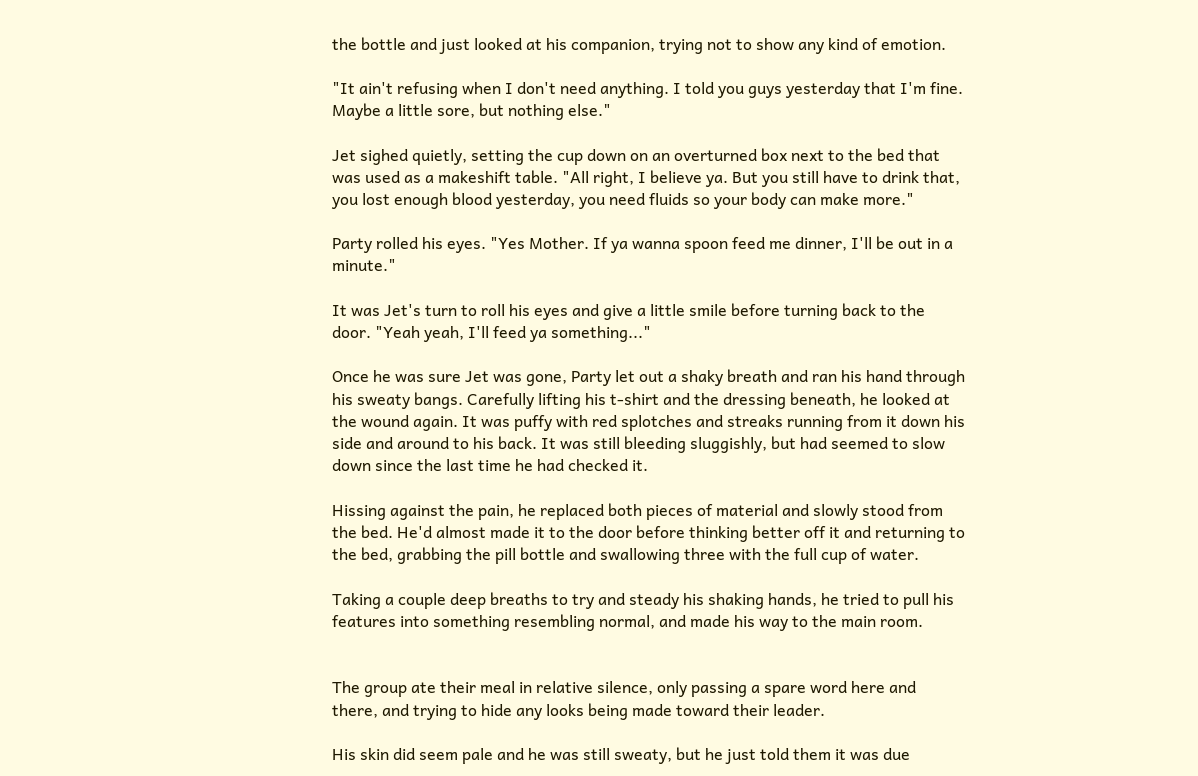the bottle and just looked at his companion, trying not to show any kind of emotion.

"It ain't refusing when I don't need anything. I told you guys yesterday that I'm fine. Maybe a little sore, but nothing else."

Jet sighed quietly, setting the cup down on an overturned box next to the bed that was used as a makeshift table. "All right, I believe ya. But you still have to drink that, you lost enough blood yesterday, you need fluids so your body can make more."

Party rolled his eyes. "Yes Mother. If ya wanna spoon feed me dinner, I'll be out in a minute."

It was Jet's turn to roll his eyes and give a little smile before turning back to the door. "Yeah yeah, I'll feed ya something..."

Once he was sure Jet was gone, Party let out a shaky breath and ran his hand through his sweaty bangs. Carefully lifting his t-shirt and the dressing beneath, he looked at the wound again. It was puffy with red splotches and streaks running from it down his side and around to his back. It was still bleeding sluggishly, but had seemed to slow down since the last time he had checked it.

Hissing against the pain, he replaced both pieces of material and slowly stood from the bed. He'd almost made it to the door before thinking better off it and returning to the bed, grabbing the pill bottle and swallowing three with the full cup of water.

Taking a couple deep breaths to try and steady his shaking hands, he tried to pull his features into something resembling normal, and made his way to the main room.


The group ate their meal in relative silence, only passing a spare word here and there, and trying to hide any looks being made toward their leader.

His skin did seem pale and he was still sweaty, but he just told them it was due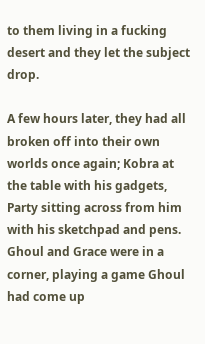to them living in a fucking desert and they let the subject drop.

A few hours later, they had all broken off into their own worlds once again; Kobra at the table with his gadgets, Party sitting across from him with his sketchpad and pens. Ghoul and Grace were in a corner, playing a game Ghoul had come up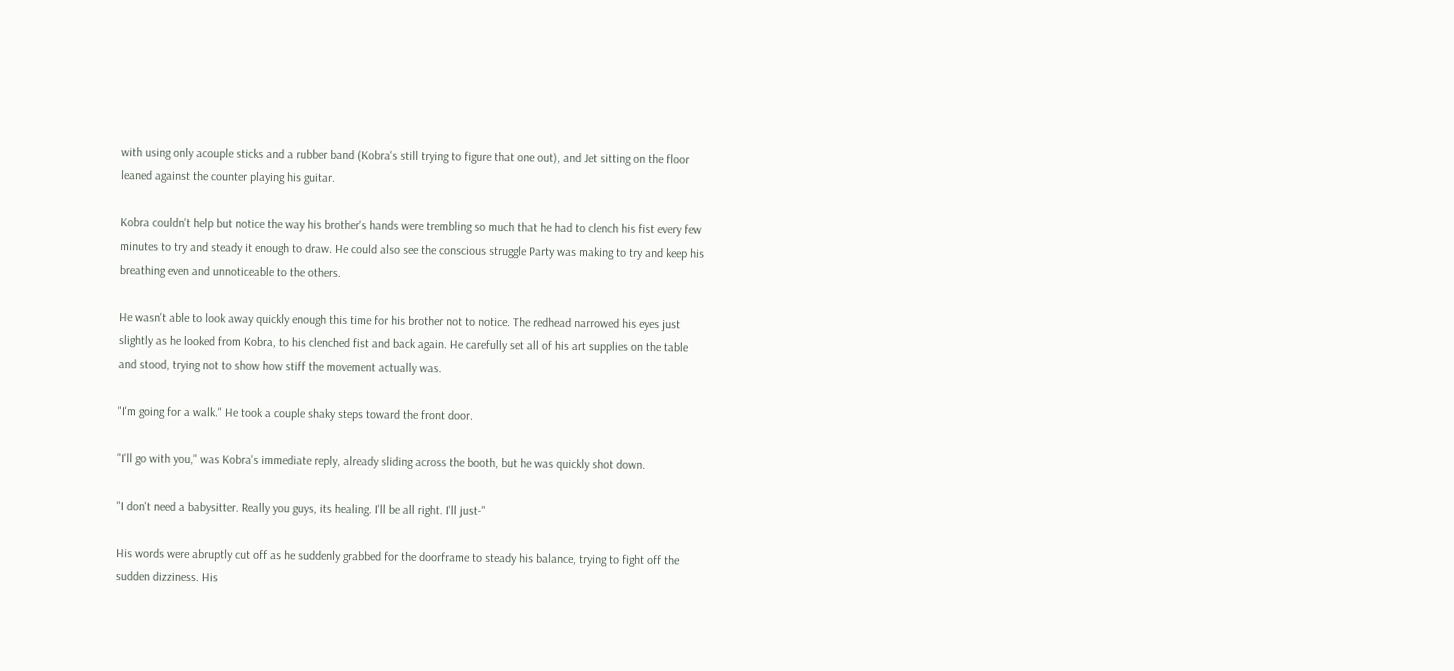with using only acouple sticks and a rubber band (Kobra's still trying to figure that one out), and Jet sitting on the floor leaned against the counter playing his guitar.

Kobra couldn't help but notice the way his brother's hands were trembling so much that he had to clench his fist every few minutes to try and steady it enough to draw. He could also see the conscious struggle Party was making to try and keep his breathing even and unnoticeable to the others.

He wasn't able to look away quickly enough this time for his brother not to notice. The redhead narrowed his eyes just slightly as he looked from Kobra, to his clenched fist and back again. He carefully set all of his art supplies on the table and stood, trying not to show how stiff the movement actually was.

"I'm going for a walk." He took a couple shaky steps toward the front door.

"I'll go with you," was Kobra's immediate reply, already sliding across the booth, but he was quickly shot down.

"I don't need a babysitter. Really you guys, its healing. I'll be all right. I'll just-"

His words were abruptly cut off as he suddenly grabbed for the doorframe to steady his balance, trying to fight off the sudden dizziness. His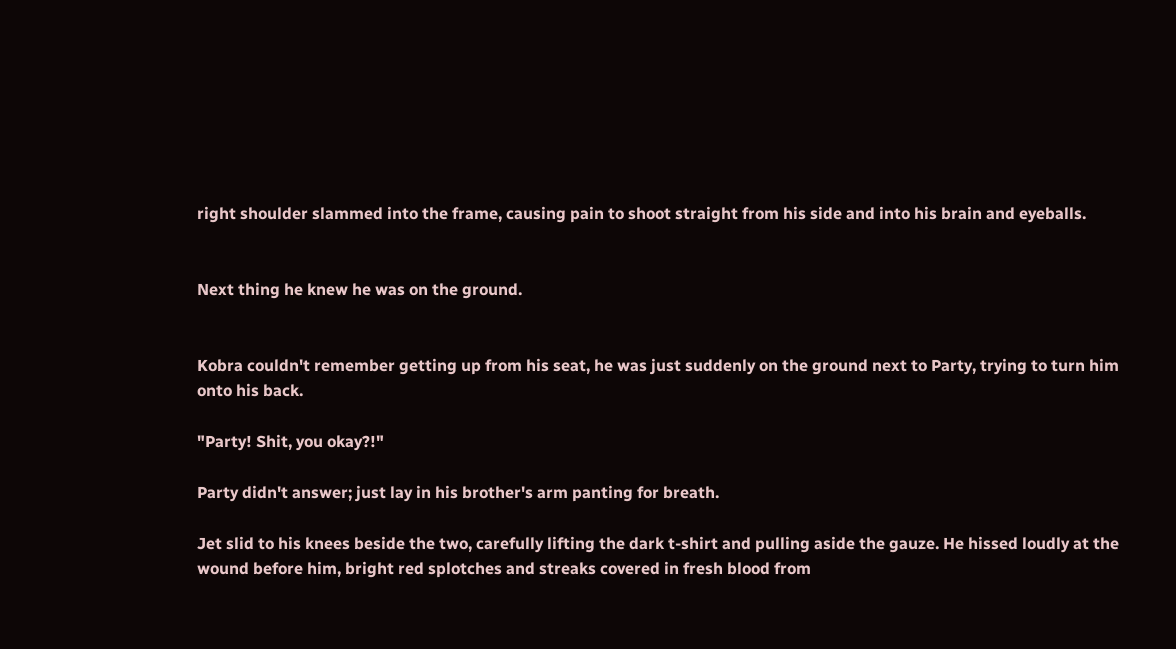right shoulder slammed into the frame, causing pain to shoot straight from his side and into his brain and eyeballs.


Next thing he knew he was on the ground.


Kobra couldn't remember getting up from his seat, he was just suddenly on the ground next to Party, trying to turn him onto his back.

"Party! Shit, you okay?!"

Party didn't answer; just lay in his brother's arm panting for breath.

Jet slid to his knees beside the two, carefully lifting the dark t-shirt and pulling aside the gauze. He hissed loudly at the wound before him, bright red splotches and streaks covered in fresh blood from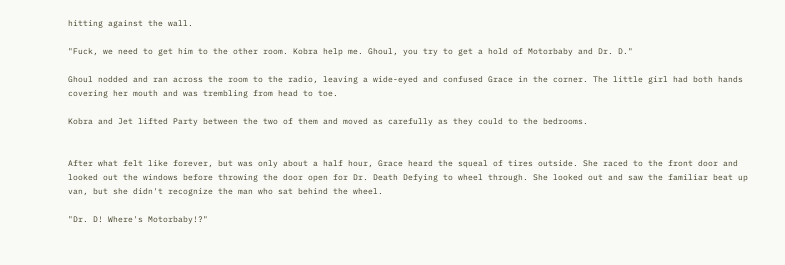hitting against the wall.

"Fuck, we need to get him to the other room. Kobra help me. Ghoul, you try to get a hold of Motorbaby and Dr. D."

Ghoul nodded and ran across the room to the radio, leaving a wide-eyed and confused Grace in the corner. The little girl had both hands covering her mouth and was trembling from head to toe.

Kobra and Jet lifted Party between the two of them and moved as carefully as they could to the bedrooms.


After what felt like forever, but was only about a half hour, Grace heard the squeal of tires outside. She raced to the front door and looked out the windows before throwing the door open for Dr. Death Defying to wheel through. She looked out and saw the familiar beat up van, but she didn't recognize the man who sat behind the wheel.

"Dr. D! Where's Motorbaby!?"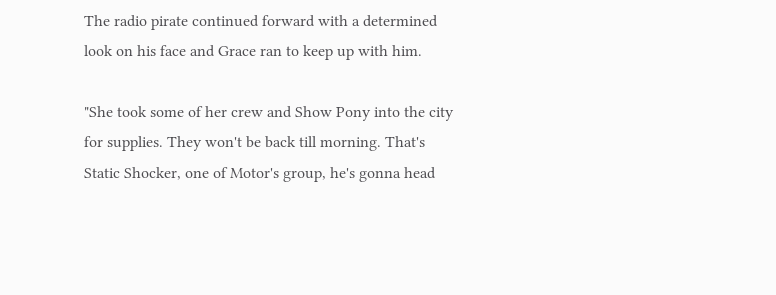The radio pirate continued forward with a determined look on his face and Grace ran to keep up with him.

"She took some of her crew and Show Pony into the city for supplies. They won't be back till morning. That's Static Shocker, one of Motor's group, he's gonna head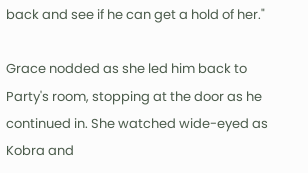back and see if he can get a hold of her."

Grace nodded as she led him back to Party's room, stopping at the door as he continued in. She watched wide-eyed as Kobra and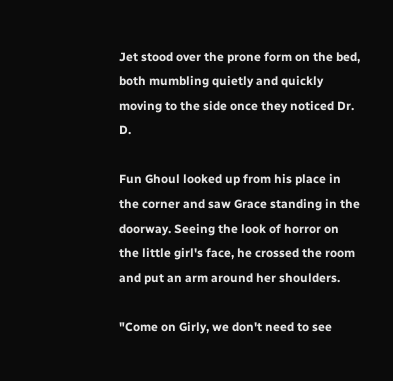Jet stood over the prone form on the bed, both mumbling quietly and quickly moving to the side once they noticed Dr. D.

Fun Ghoul looked up from his place in the corner and saw Grace standing in the doorway. Seeing the look of horror on the little girl's face, he crossed the room and put an arm around her shoulders.

"Come on Girly, we don't need to see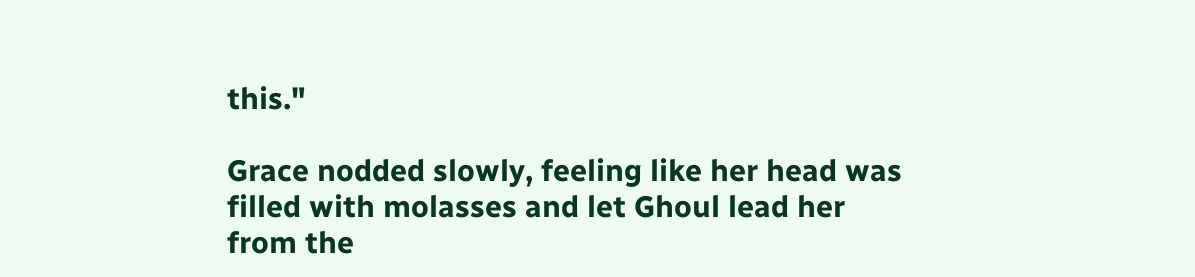this."

Grace nodded slowly, feeling like her head was filled with molasses and let Ghoul lead her from the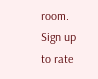room.
Sign up to rate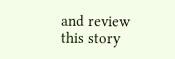and review this story